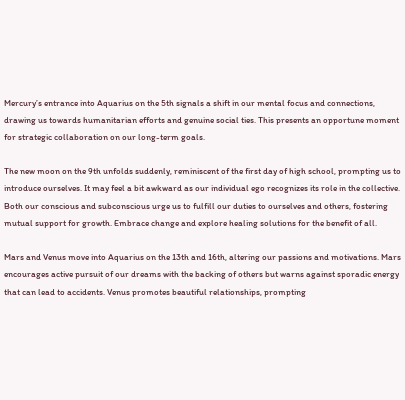Mercury’s entrance into Aquarius on the 5th signals a shift in our mental focus and connections, drawing us towards humanitarian efforts and genuine social ties. This presents an opportune moment for strategic collaboration on our long-term goals.

The new moon on the 9th unfolds suddenly, reminiscent of the first day of high school, prompting us to introduce ourselves. It may feel a bit awkward as our individual ego recognizes its role in the collective. Both our conscious and subconscious urge us to fulfill our duties to ourselves and others, fostering mutual support for growth. Embrace change and explore healing solutions for the benefit of all.

Mars and Venus move into Aquarius on the 13th and 16th, altering our passions and motivations. Mars encourages active pursuit of our dreams with the backing of others but warns against sporadic energy that can lead to accidents. Venus promotes beautiful relationships, prompting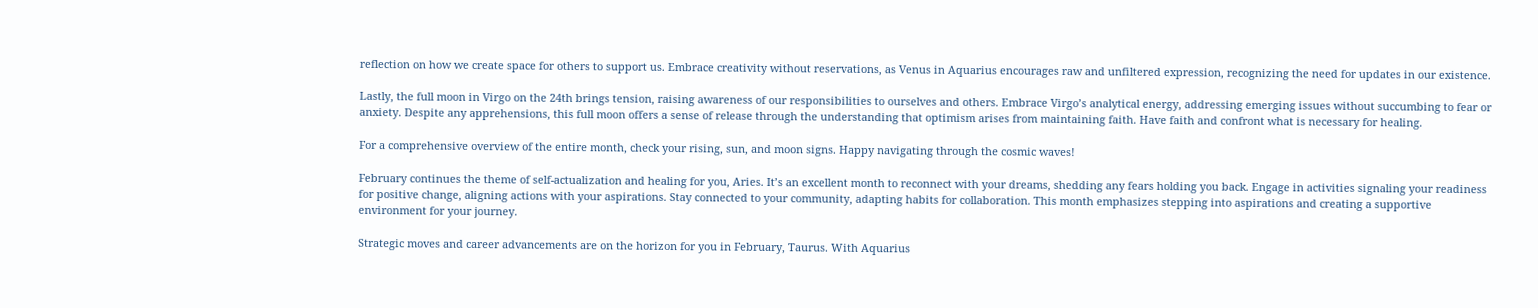reflection on how we create space for others to support us. Embrace creativity without reservations, as Venus in Aquarius encourages raw and unfiltered expression, recognizing the need for updates in our existence.

Lastly, the full moon in Virgo on the 24th brings tension, raising awareness of our responsibilities to ourselves and others. Embrace Virgo’s analytical energy, addressing emerging issues without succumbing to fear or anxiety. Despite any apprehensions, this full moon offers a sense of release through the understanding that optimism arises from maintaining faith. Have faith and confront what is necessary for healing.

For a comprehensive overview of the entire month, check your rising, sun, and moon signs. Happy navigating through the cosmic waves!

February continues the theme of self-actualization and healing for you, Aries. It’s an excellent month to reconnect with your dreams, shedding any fears holding you back. Engage in activities signaling your readiness for positive change, aligning actions with your aspirations. Stay connected to your community, adapting habits for collaboration. This month emphasizes stepping into aspirations and creating a supportive environment for your journey.

Strategic moves and career advancements are on the horizon for you in February, Taurus. With Aquarius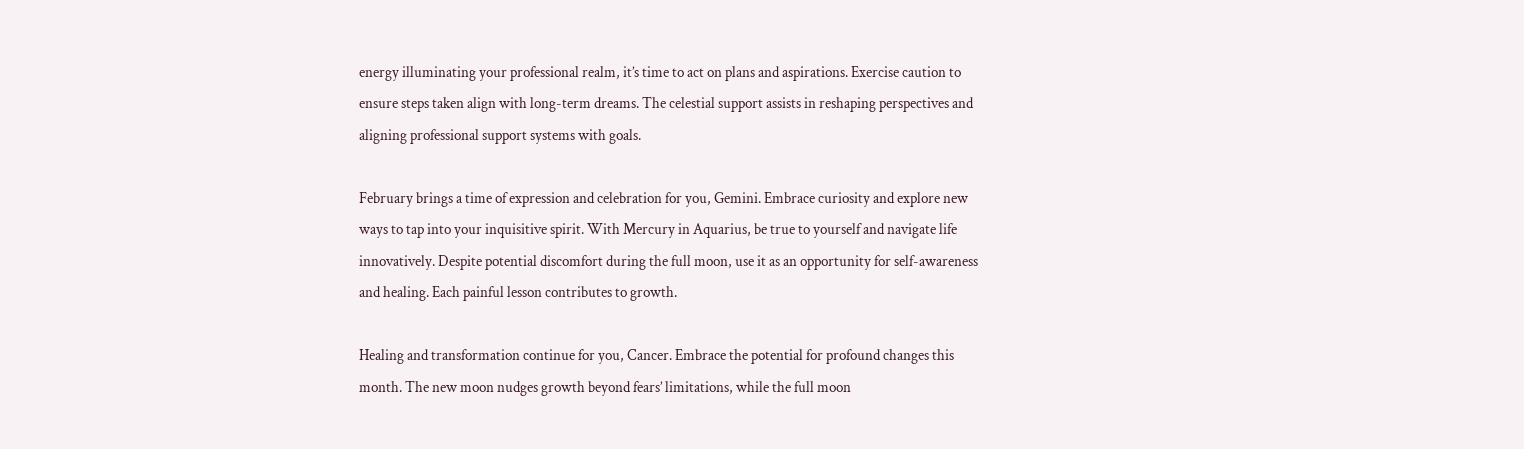energy illuminating your professional realm, it’s time to act on plans and aspirations. Exercise caution to ensure steps taken align with long-term dreams. The celestial support assists in reshaping perspectives and aligning professional support systems with goals.

February brings a time of expression and celebration for you, Gemini. Embrace curiosity and explore new ways to tap into your inquisitive spirit. With Mercury in Aquarius, be true to yourself and navigate life innovatively. Despite potential discomfort during the full moon, use it as an opportunity for self-awareness and healing. Each painful lesson contributes to growth.

Healing and transformation continue for you, Cancer. Embrace the potential for profound changes this month. The new moon nudges growth beyond fears’ limitations, while the full moon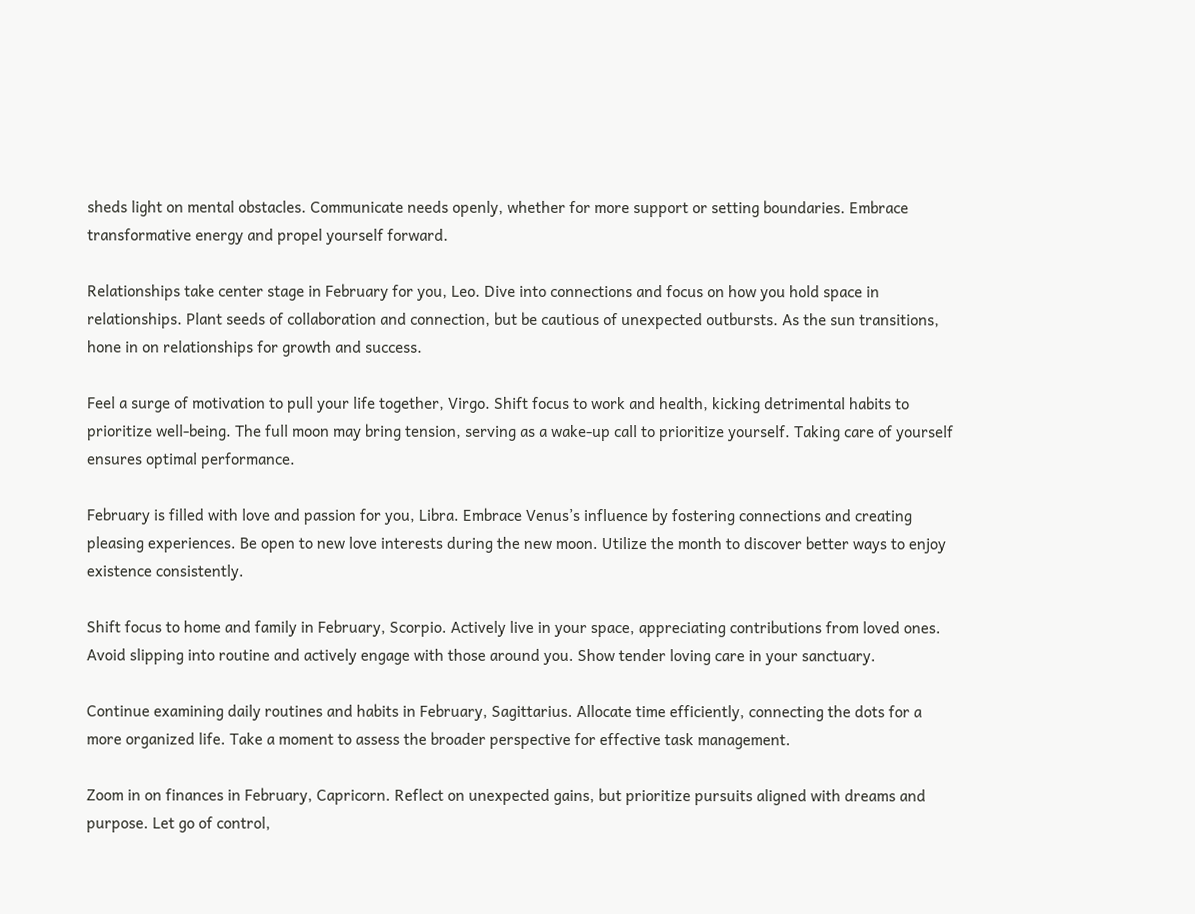sheds light on mental obstacles. Communicate needs openly, whether for more support or setting boundaries. Embrace transformative energy and propel yourself forward.

Relationships take center stage in February for you, Leo. Dive into connections and focus on how you hold space in relationships. Plant seeds of collaboration and connection, but be cautious of unexpected outbursts. As the sun transitions, hone in on relationships for growth and success.

Feel a surge of motivation to pull your life together, Virgo. Shift focus to work and health, kicking detrimental habits to prioritize well-being. The full moon may bring tension, serving as a wake-up call to prioritize yourself. Taking care of yourself ensures optimal performance.

February is filled with love and passion for you, Libra. Embrace Venus’s influence by fostering connections and creating pleasing experiences. Be open to new love interests during the new moon. Utilize the month to discover better ways to enjoy existence consistently.

Shift focus to home and family in February, Scorpio. Actively live in your space, appreciating contributions from loved ones. Avoid slipping into routine and actively engage with those around you. Show tender loving care in your sanctuary.

Continue examining daily routines and habits in February, Sagittarius. Allocate time efficiently, connecting the dots for a more organized life. Take a moment to assess the broader perspective for effective task management.

Zoom in on finances in February, Capricorn. Reflect on unexpected gains, but prioritize pursuits aligned with dreams and purpose. Let go of control,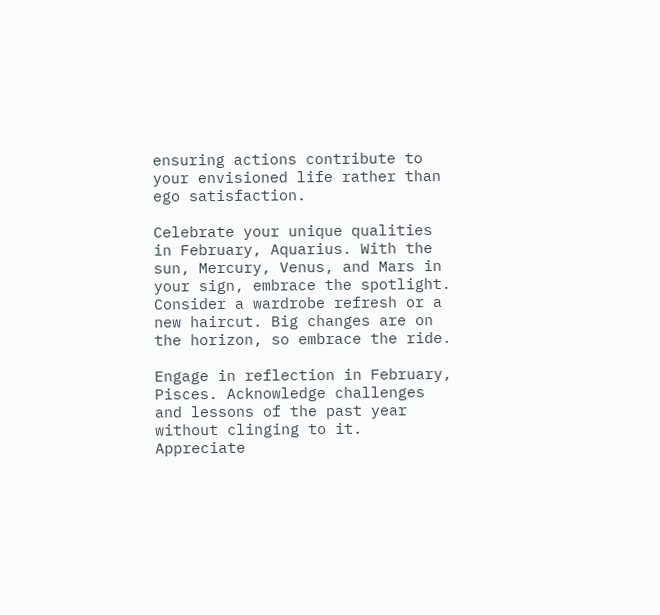ensuring actions contribute to your envisioned life rather than ego satisfaction.

Celebrate your unique qualities in February, Aquarius. With the sun, Mercury, Venus, and Mars in your sign, embrace the spotlight. Consider a wardrobe refresh or a new haircut. Big changes are on the horizon, so embrace the ride.

Engage in reflection in February, Pisces. Acknowledge challenges and lessons of the past year without clinging to it. Appreciate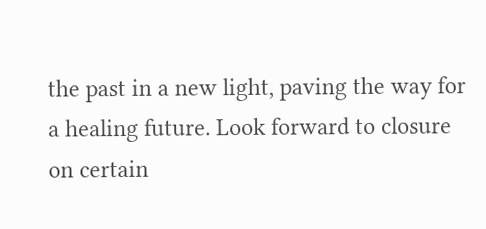the past in a new light, paving the way for a healing future. Look forward to closure on certain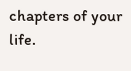chapters of your life.